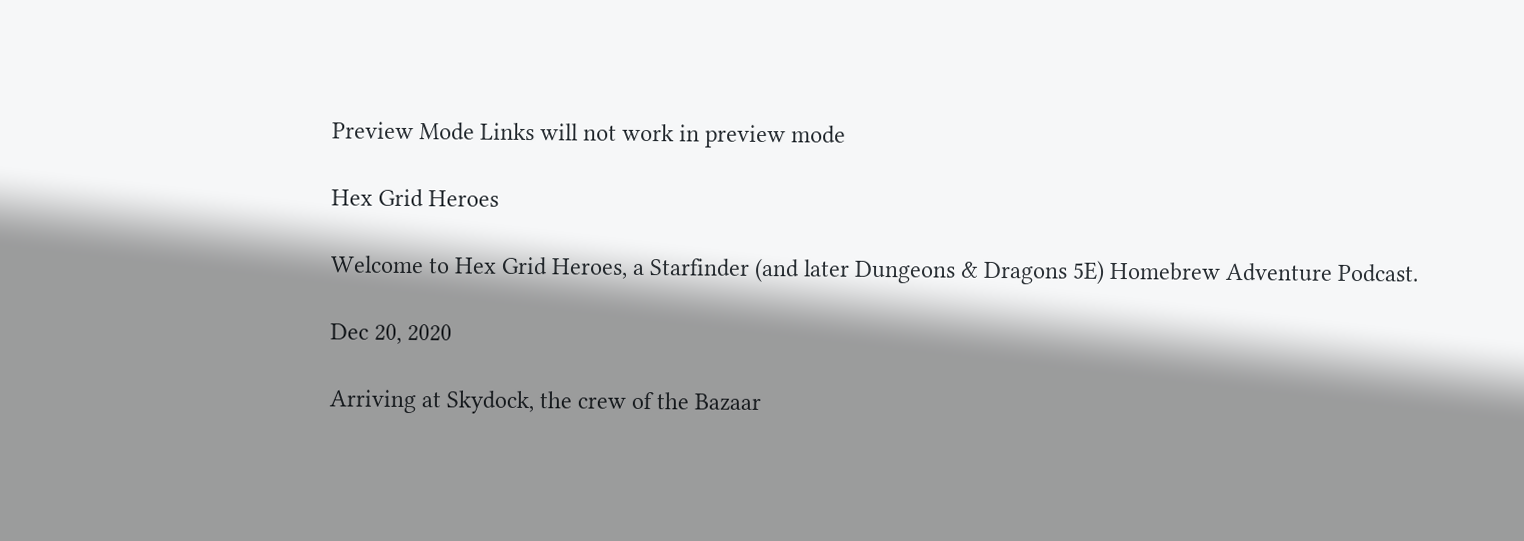Preview Mode Links will not work in preview mode

Hex Grid Heroes

Welcome to Hex Grid Heroes, a Starfinder (and later Dungeons & Dragons 5E) Homebrew Adventure Podcast.

Dec 20, 2020

Arriving at Skydock, the crew of the Bazaar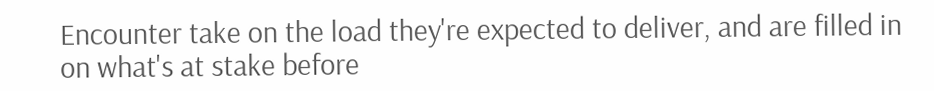Encounter take on the load they're expected to deliver, and are filled in on what's at stake before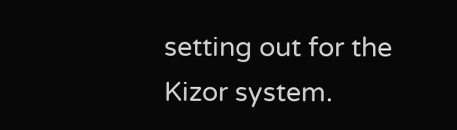setting out for the Kizor system.